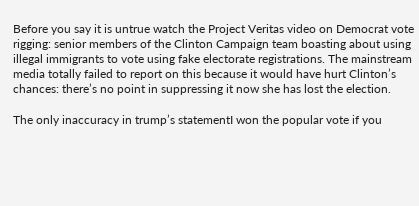Before you say it is untrue watch the Project Veritas video on Democrat vote rigging: senior members of the Clinton Campaign team boasting about using illegal immigrants to vote using fake electorate registrations. The mainstream media totally failed to report on this because it would have hurt Clinton’s chances: there’s no point in suppressing it now she has lost the election.

The only inaccuracy in trump’s statementI won the popular vote if you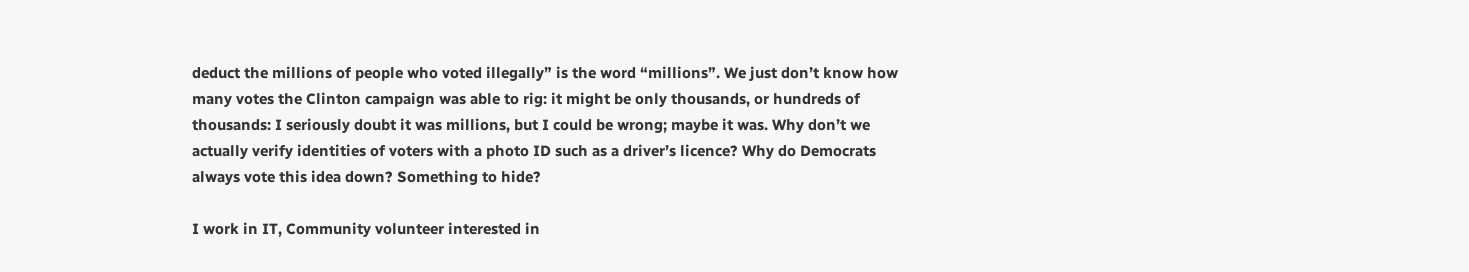deduct the millions of people who voted illegally” is the word “millions”. We just don’t know how many votes the Clinton campaign was able to rig: it might be only thousands, or hundreds of thousands: I seriously doubt it was millions, but I could be wrong; maybe it was. Why don’t we actually verify identities of voters with a photo ID such as a driver’s licence? Why do Democrats always vote this idea down? Something to hide?

I work in IT, Community volunteer interested in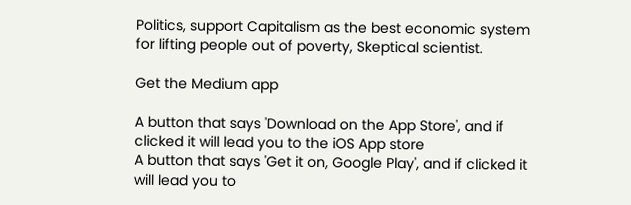Politics, support Capitalism as the best economic system for lifting people out of poverty, Skeptical scientist.

Get the Medium app

A button that says 'Download on the App Store', and if clicked it will lead you to the iOS App store
A button that says 'Get it on, Google Play', and if clicked it will lead you to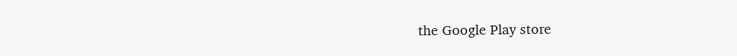the Google Play store